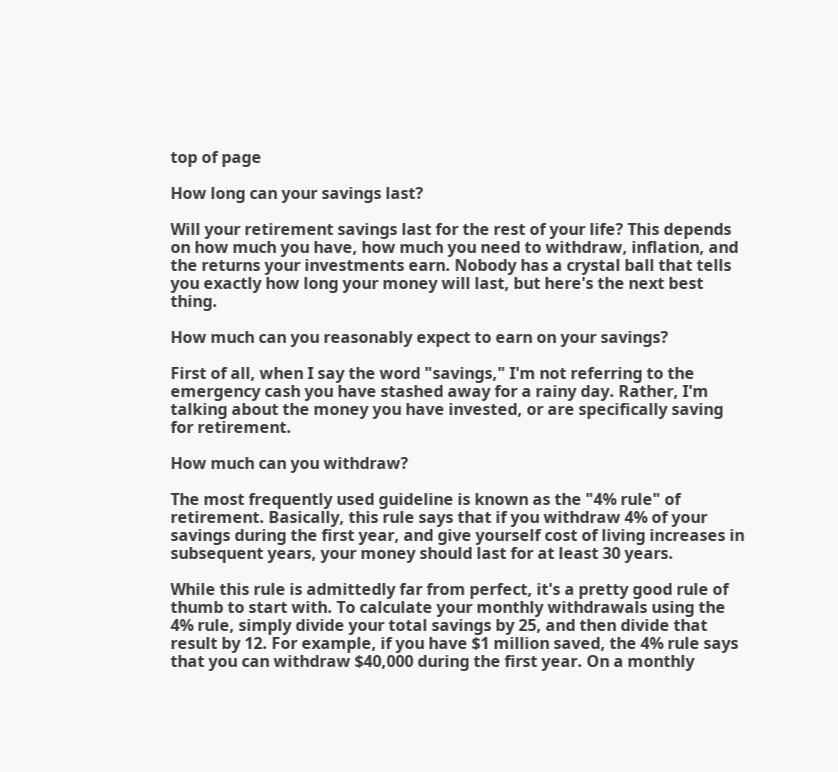top of page

How long can your savings last?

Will your retirement savings last for the rest of your life? This depends on how much you have, how much you need to withdraw, inflation, and the returns your investments earn. Nobody has a crystal ball that tells you exactly how long your money will last, but here's the next best thing.

How much can you reasonably expect to earn on your savings?

First of all, when I say the word "savings," I'm not referring to the emergency cash you have stashed away for a rainy day. Rather, I'm talking about the money you have invested, or are specifically saving for retirement.

How much can you withdraw?

The most frequently used guideline is known as the "4% rule" of retirement. Basically, this rule says that if you withdraw 4% of your savings during the first year, and give yourself cost of living increases in subsequent years, your money should last for at least 30 years.

While this rule is admittedly far from perfect, it's a pretty good rule of thumb to start with. To calculate your monthly withdrawals using the 4% rule, simply divide your total savings by 25, and then divide that result by 12. For example, if you have $1 million saved, the 4% rule says that you can withdraw $40,000 during the first year. On a monthly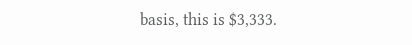basis, this is $3,333.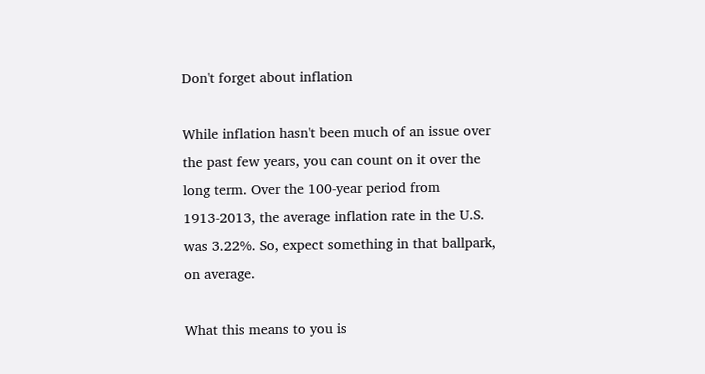Don't forget about inflation

While inflation hasn't been much of an issue over the past few years, you can count on it over the long term. Over the 100-year period from 1913-2013, the average inflation rate in the U.S. was 3.22%. So, expect something in that ballpark, on average.

What this means to you is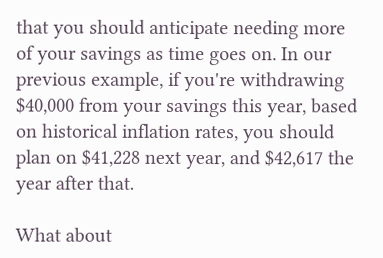that you should anticipate needing more of your savings as time goes on. In our previous example, if you're withdrawing $40,000 from your savings this year, based on historical inflation rates, you should plan on $41,228 next year, and $42,617 the year after that.

What about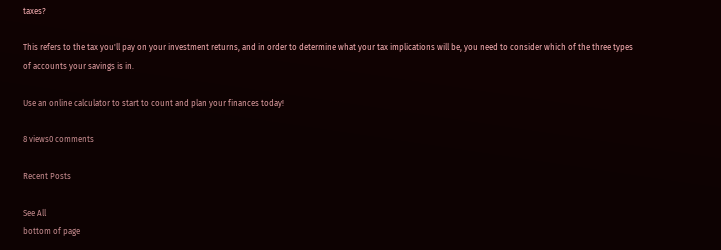taxes?

This refers to the tax you'll pay on your investment returns, and in order to determine what your tax implications will be, you need to consider which of the three types of accounts your savings is in.

Use an online calculator to start to count and plan your finances today!

8 views0 comments

Recent Posts

See All
bottom of page